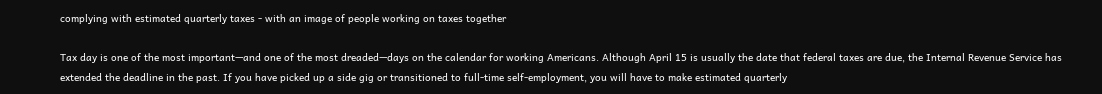complying with estimated quarterly taxes - with an image of people working on taxes together

Tax day is one of the most important—and one of the most dreaded—days on the calendar for working Americans. Although April 15 is usually the date that federal taxes are due, the Internal Revenue Service has extended the deadline in the past. If you have picked up a side gig or transitioned to full-time self-employment, you will have to make estimated quarterly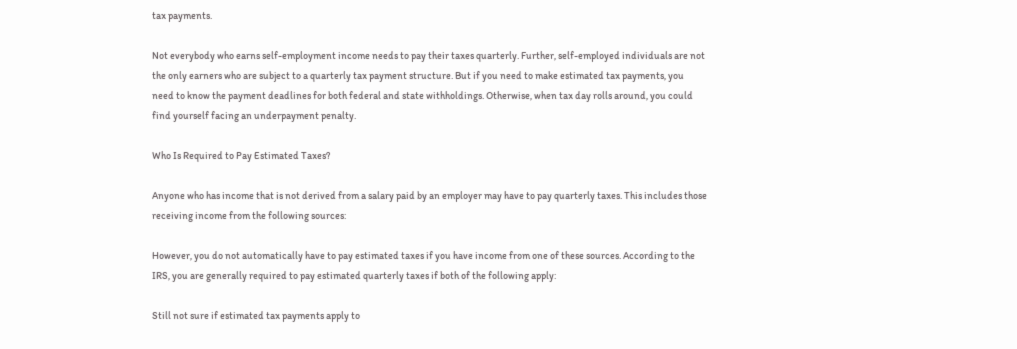tax payments.

Not everybody who earns self-employment income needs to pay their taxes quarterly. Further, self-employed individuals are not the only earners who are subject to a quarterly tax payment structure. But if you need to make estimated tax payments, you need to know the payment deadlines for both federal and state withholdings. Otherwise, when tax day rolls around, you could find yourself facing an underpayment penalty.

Who Is Required to Pay Estimated Taxes?

Anyone who has income that is not derived from a salary paid by an employer may have to pay quarterly taxes. This includes those receiving income from the following sources:

However, you do not automatically have to pay estimated taxes if you have income from one of these sources. According to the IRS, you are generally required to pay estimated quarterly taxes if both of the following apply:

Still not sure if estimated tax payments apply to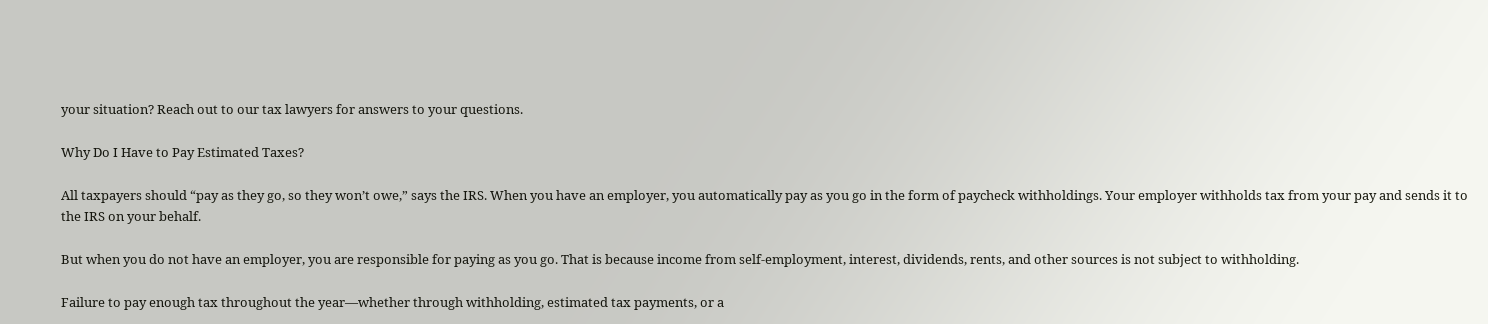your situation? Reach out to our tax lawyers for answers to your questions.

Why Do I Have to Pay Estimated Taxes?

All taxpayers should “pay as they go, so they won’t owe,” says the IRS. When you have an employer, you automatically pay as you go in the form of paycheck withholdings. Your employer withholds tax from your pay and sends it to the IRS on your behalf.

But when you do not have an employer, you are responsible for paying as you go. That is because income from self-employment, interest, dividends, rents, and other sources is not subject to withholding.

Failure to pay enough tax throughout the year—whether through withholding, estimated tax payments, or a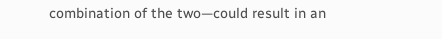combination of the two—could result in an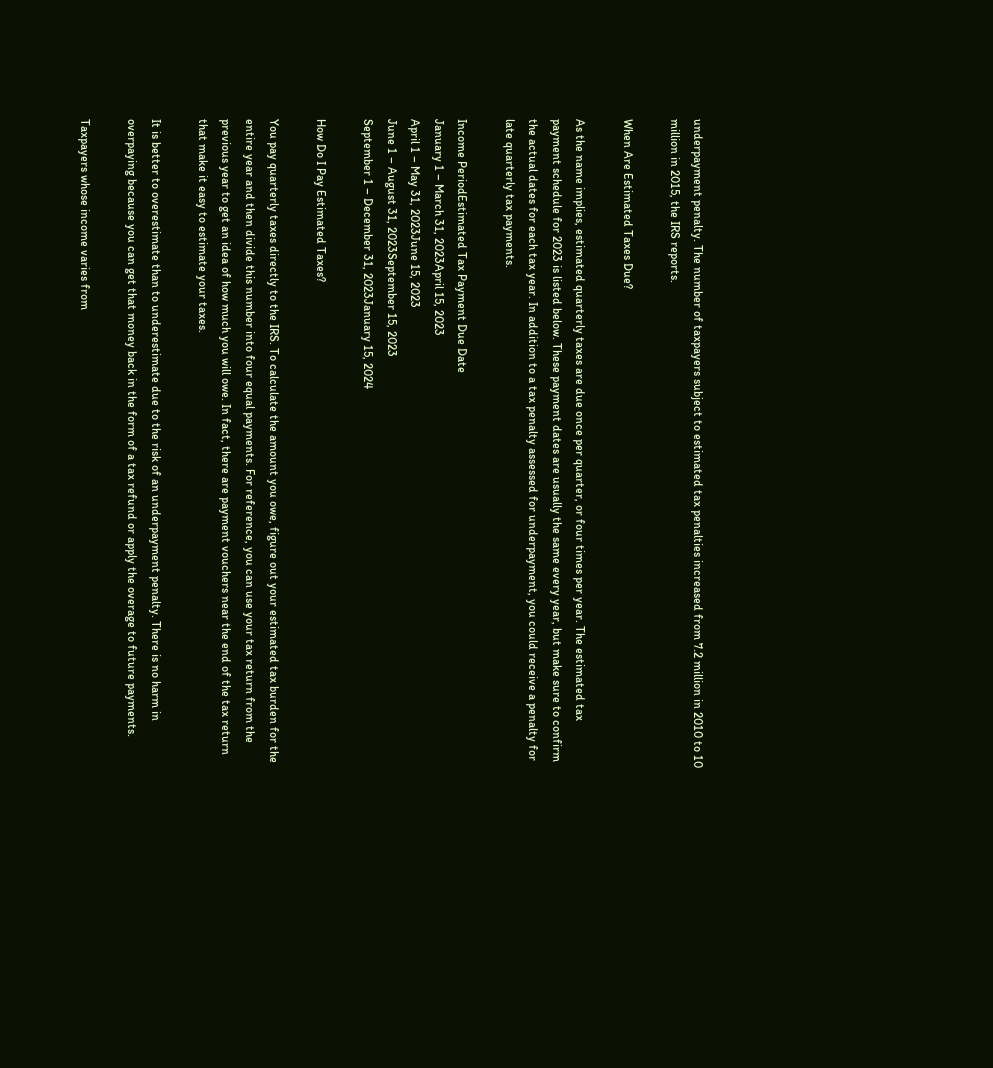underpayment penalty. The number of taxpayers subject to estimated tax penalties increased from 7.2 million in 2010 to 10 million in 2015, the IRS reports.

When Are Estimated Taxes Due?

As the name implies, estimated quarterly taxes are due once per quarter, or four times per year. The estimated tax payment schedule for 2023 is listed below. These payment dates are usually the same every year, but make sure to confirm the actual dates for each tax year. In addition to a tax penalty assessed for underpayment, you could receive a penalty for late quarterly tax payments.

Income PeriodEstimated Tax Payment Due Date
January 1 – March 31, 2023April 15, 2023
April 1 – May 31, 2023June 15, 2023
June 1 – August 31, 2023September 15, 2023
September 1 – December 31, 2023January 15, 2024

How Do I Pay Estimated Taxes?

You pay quarterly taxes directly to the IRS. To calculate the amount you owe, figure out your estimated tax burden for the entire year and then divide this number into four equal payments. For reference, you can use your tax return from the previous year to get an idea of how much you will owe. In fact, there are payment vouchers near the end of the tax return that make it easy to estimate your taxes.

It is better to overestimate than to underestimate due to the risk of an underpayment penalty. There is no harm in overpaying because you can get that money back in the form of a tax refund or apply the overage to future payments.

Taxpayers whose income varies from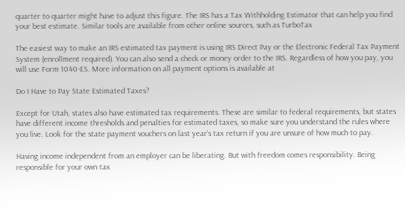quarter to quarter might have to adjust this figure. The IRS has a Tax Withholding Estimator that can help you find your best estimate. Similar tools are available from other online sources, such as TurboTax

The easiest way to make an IRS estimated tax payment is using IRS Direct Pay or the Electronic Federal Tax Payment System (enrollment required). You can also send a check or money order to the IRS. Regardless of how you pay, you will use Form 1040-ES. More information on all payment options is available at

Do I Have to Pay State Estimated Taxes?

Except for Utah, states also have estimated tax requirements. These are similar to federal requirements, but states have different income thresholds and penalties for estimated taxes, so make sure you understand the rules where you live. Look for the state payment vouchers on last year’s tax return if you are unsure of how much to pay.

Having income independent from an employer can be liberating. But with freedom comes responsibility. Being responsible for your own tax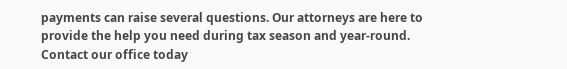payments can raise several questions. Our attorneys are here to provide the help you need during tax season and year-round. Contact our office today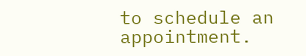to schedule an appointment.